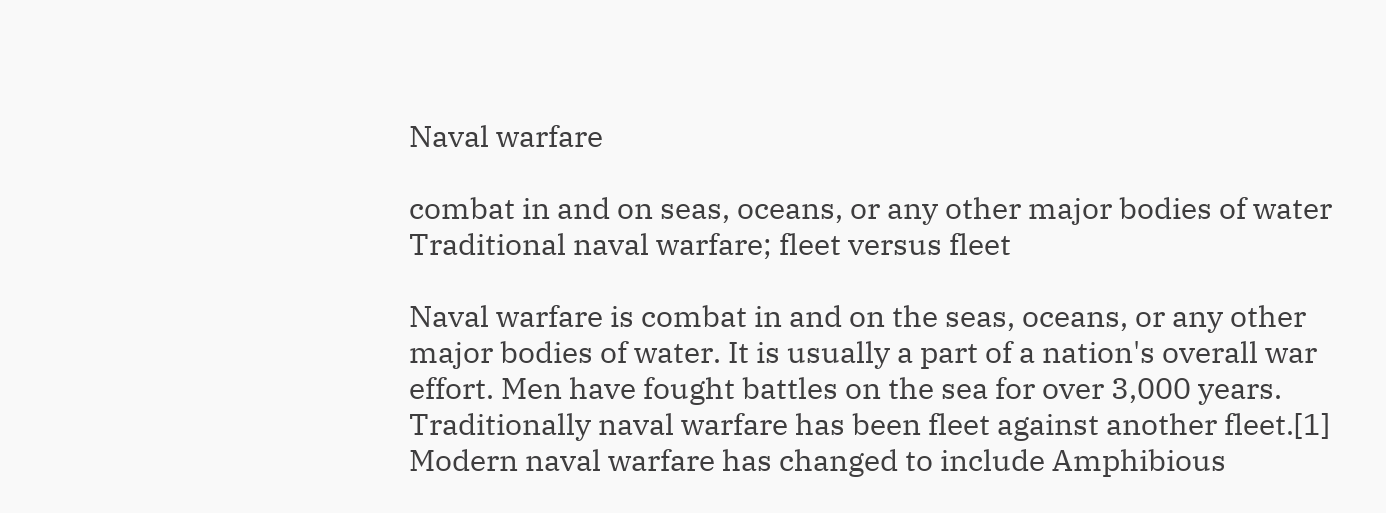Naval warfare

combat in and on seas, oceans, or any other major bodies of water
Traditional naval warfare; fleet versus fleet

Naval warfare is combat in and on the seas, oceans, or any other major bodies of water. It is usually a part of a nation's overall war effort. Men have fought battles on the sea for over 3,000 years. Traditionally naval warfare has been fleet against another fleet.[1] Modern naval warfare has changed to include Amphibious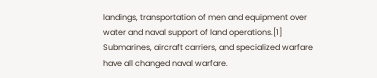landings, transportation of men and equipment over water and naval support of land operations.[1] Submarines, aircraft carriers, and specialized warfare have all changed naval warfare.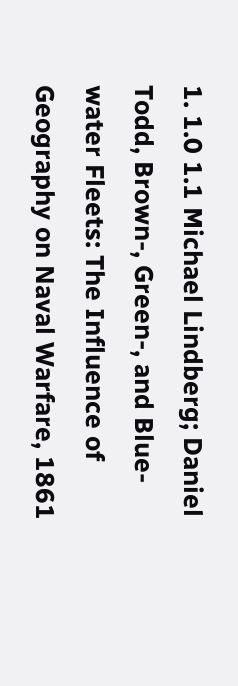1. 1.0 1.1 Michael Lindberg; Daniel Todd, Brown-, Green-, and Blue-water Fleets: The Influence of Geography on Naval Warfare, 1861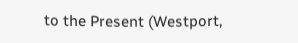to the Present (Westport,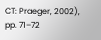CT: Praeger, 2002), pp. 71–72